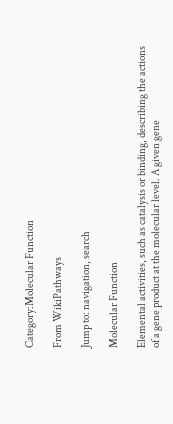Category:Molecular Function

From WikiPathways

Jump to: navigation, search

Molecular Function

Elemental activities, such as catalysis or binding, describing the actions of a gene product at the molecular level. A given gene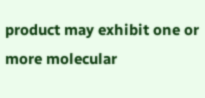product may exhibit one or more molecular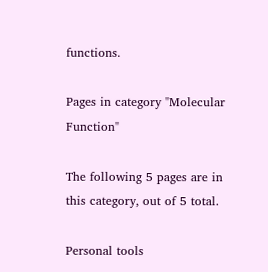functions.

Pages in category "Molecular Function"

The following 5 pages are in this category, out of 5 total.

Personal tools